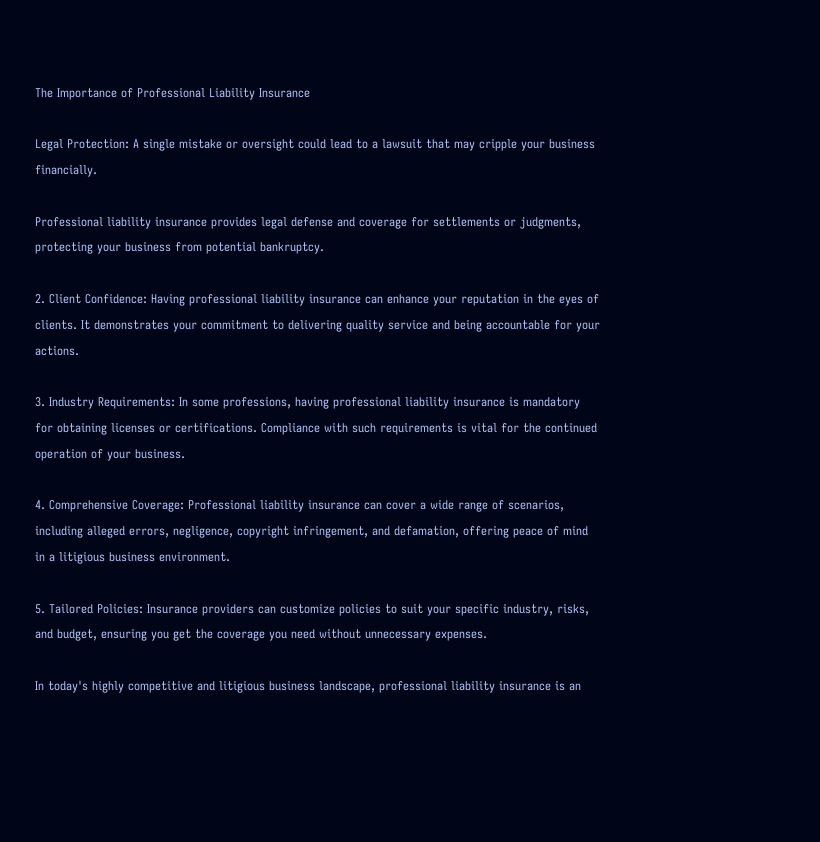The Importance of Professional Liability Insurance

Legal Protection: A single mistake or oversight could lead to a lawsuit that may cripple your business financially.

Professional liability insurance provides legal defense and coverage for settlements or judgments, protecting your business from potential bankruptcy.

2. Client Confidence: Having professional liability insurance can enhance your reputation in the eyes of clients. It demonstrates your commitment to delivering quality service and being accountable for your actions.

3. Industry Requirements: In some professions, having professional liability insurance is mandatory for obtaining licenses or certifications. Compliance with such requirements is vital for the continued operation of your business.

4. Comprehensive Coverage: Professional liability insurance can cover a wide range of scenarios, including alleged errors, negligence, copyright infringement, and defamation, offering peace of mind in a litigious business environment.

5. Tailored Policies: Insurance providers can customize policies to suit your specific industry, risks, and budget, ensuring you get the coverage you need without unnecessary expenses.

In today's highly competitive and litigious business landscape, professional liability insurance is an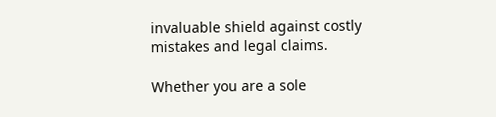invaluable shield against costly mistakes and legal claims.

Whether you are a sole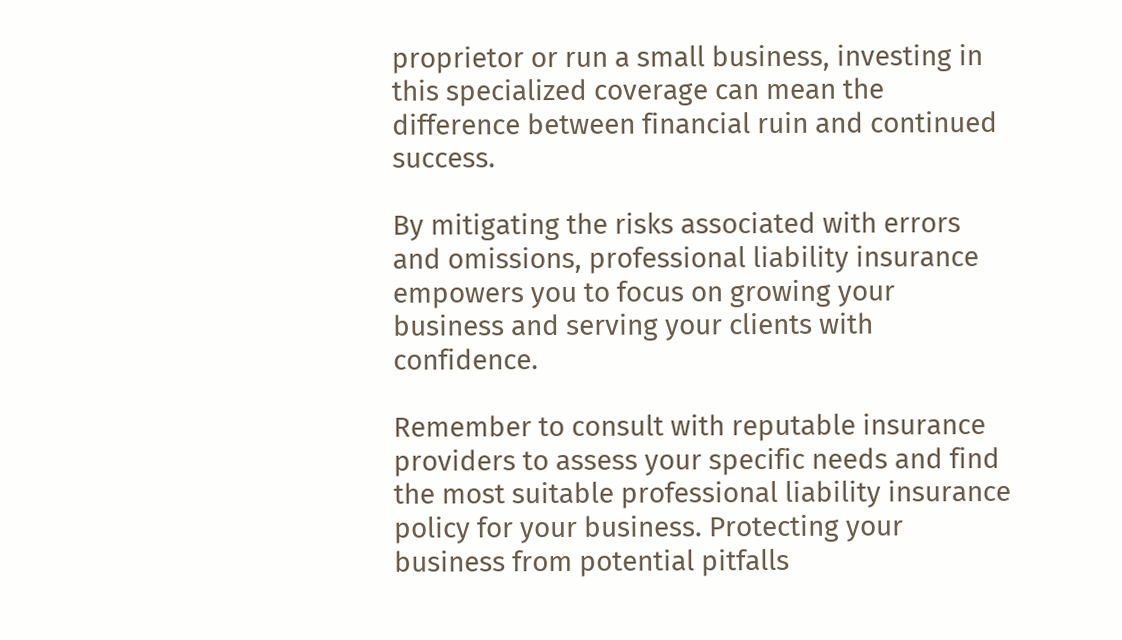proprietor or run a small business, investing in this specialized coverage can mean the difference between financial ruin and continued success.

By mitigating the risks associated with errors and omissions, professional liability insurance empowers you to focus on growing your business and serving your clients with confidence.

Remember to consult with reputable insurance providers to assess your specific needs and find the most suitable professional liability insurance policy for your business. Protecting your business from potential pitfalls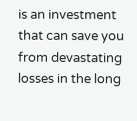is an investment that can save you from devastating losses in the long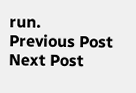run.
Previous Post Next Post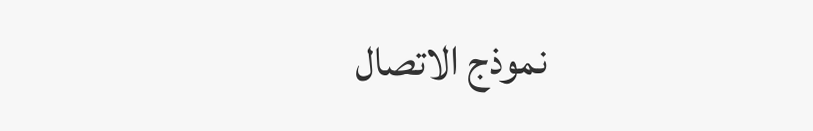نموذج الاتصال